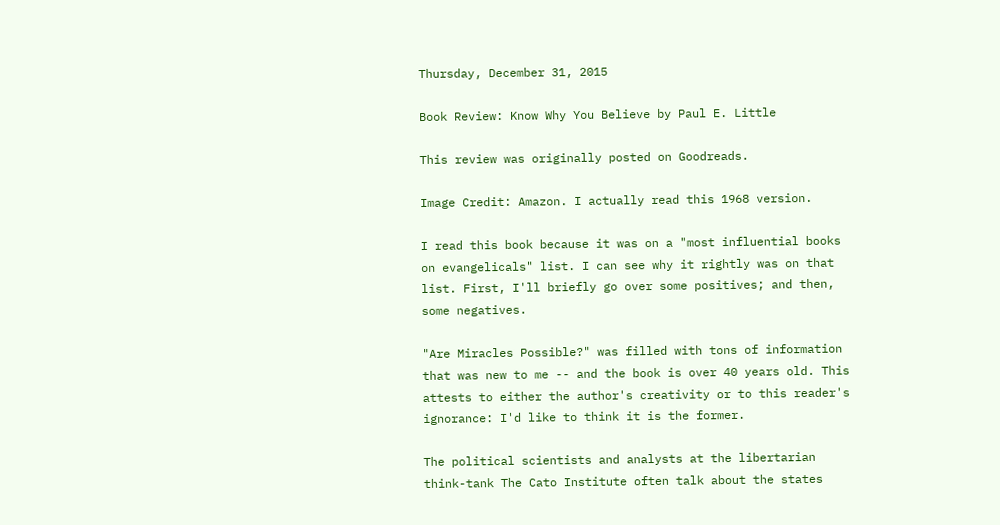Thursday, December 31, 2015

Book Review: Know Why You Believe by Paul E. Little

This review was originally posted on Goodreads.

Image Credit: Amazon. I actually read this 1968 version.

I read this book because it was on a "most influential books on evangelicals" list. I can see why it rightly was on that list. First, I'll briefly go over some positives; and then, some negatives.

"Are Miracles Possible?" was filled with tons of information that was new to me -- and the book is over 40 years old. This attests to either the author's creativity or to this reader's ignorance: I'd like to think it is the former.

The political scientists and analysts at the libertarian think-tank The Cato Institute often talk about the states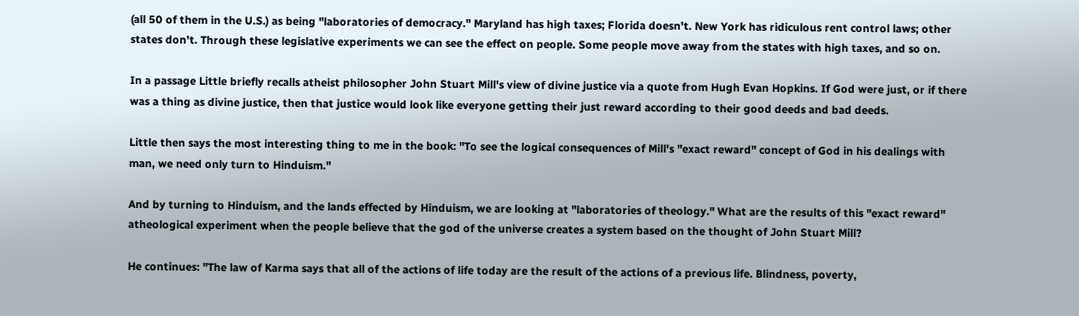(all 50 of them in the U.S.) as being "laboratories of democracy." Maryland has high taxes; Florida doesn't. New York has ridiculous rent control laws; other states don't. Through these legislative experiments we can see the effect on people. Some people move away from the states with high taxes, and so on.

In a passage Little briefly recalls atheist philosopher John Stuart Mill's view of divine justice via a quote from Hugh Evan Hopkins. If God were just, or if there was a thing as divine justice, then that justice would look like everyone getting their just reward according to their good deeds and bad deeds.

Little then says the most interesting thing to me in the book: "To see the logical consequences of Mill's "exact reward" concept of God in his dealings with man, we need only turn to Hinduism."

And by turning to Hinduism, and the lands effected by Hinduism, we are looking at "laboratories of theology." What are the results of this "exact reward" atheological experiment when the people believe that the god of the universe creates a system based on the thought of John Stuart Mill?

He continues: "The law of Karma says that all of the actions of life today are the result of the actions of a previous life. Blindness, poverty,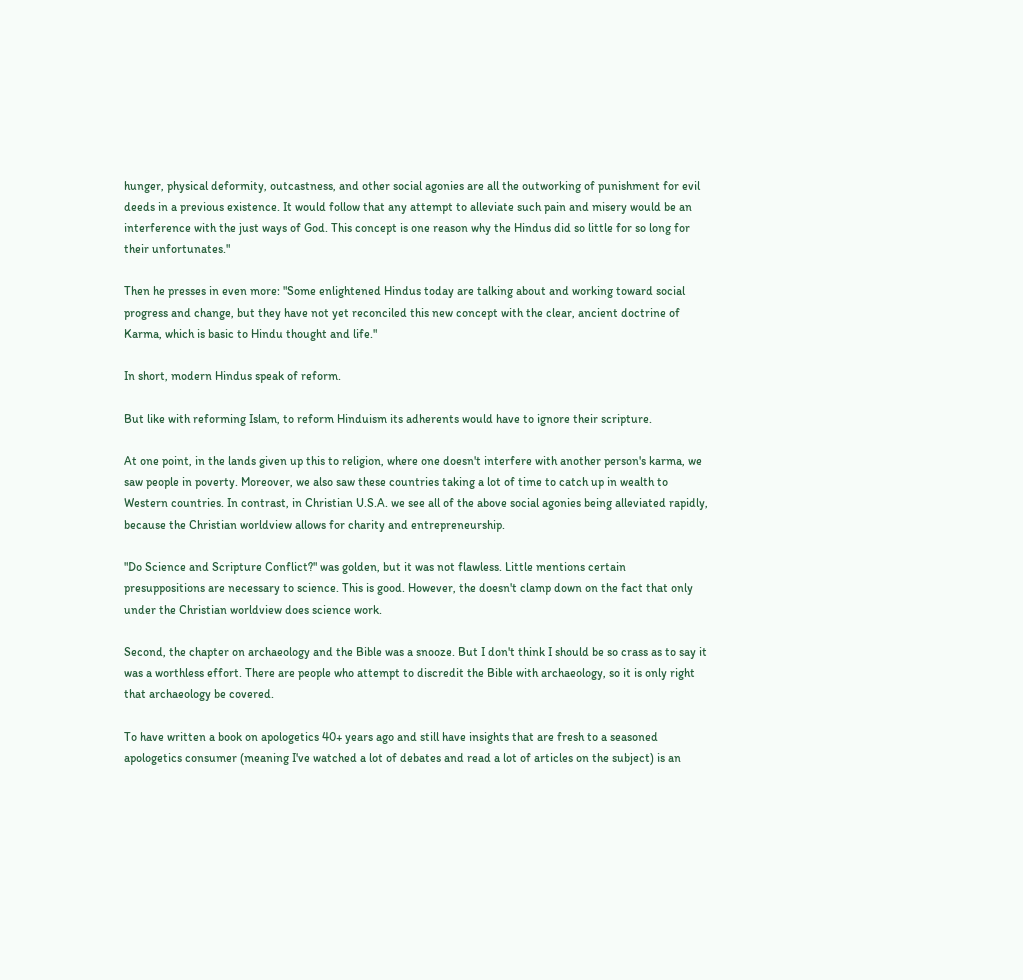hunger, physical deformity, outcastness, and other social agonies are all the outworking of punishment for evil deeds in a previous existence. It would follow that any attempt to alleviate such pain and misery would be an interference with the just ways of God. This concept is one reason why the Hindus did so little for so long for their unfortunates."

Then he presses in even more: "Some enlightened Hindus today are talking about and working toward social progress and change, but they have not yet reconciled this new concept with the clear, ancient doctrine of Karma, which is basic to Hindu thought and life."

In short, modern Hindus speak of reform.

But like with reforming Islam, to reform Hinduism its adherents would have to ignore their scripture.

At one point, in the lands given up this to religion, where one doesn't interfere with another person's karma, we saw people in poverty. Moreover, we also saw these countries taking a lot of time to catch up in wealth to Western countries. In contrast, in Christian U.S.A. we see all of the above social agonies being alleviated rapidly, because the Christian worldview allows for charity and entrepreneurship.

"Do Science and Scripture Conflict?" was golden, but it was not flawless. Little mentions certain presuppositions are necessary to science. This is good. However, the doesn't clamp down on the fact that only under the Christian worldview does science work.

Second, the chapter on archaeology and the Bible was a snooze. But I don't think I should be so crass as to say it was a worthless effort. There are people who attempt to discredit the Bible with archaeology, so it is only right that archaeology be covered.

To have written a book on apologetics 40+ years ago and still have insights that are fresh to a seasoned apologetics consumer (meaning I've watched a lot of debates and read a lot of articles on the subject) is an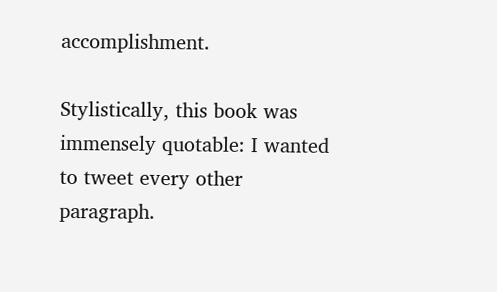accomplishment.

Stylistically, this book was immensely quotable: I wanted to tweet every other paragraph.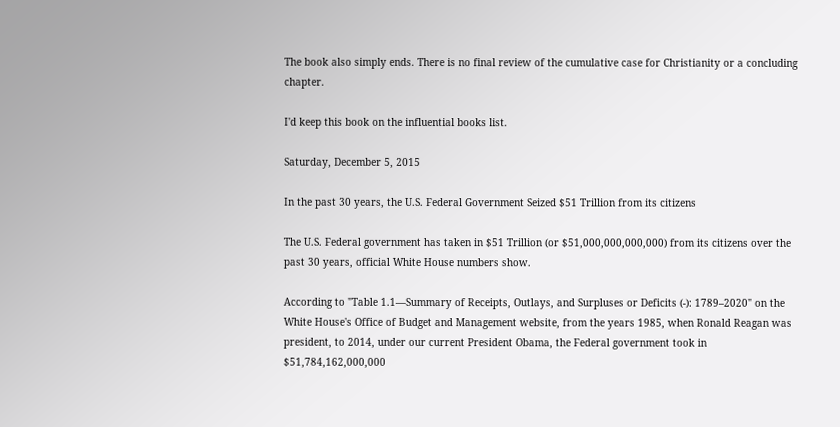The book also simply ends. There is no final review of the cumulative case for Christianity or a concluding chapter.

I'd keep this book on the influential books list.

Saturday, December 5, 2015

In the past 30 years, the U.S. Federal Government Seized $51 Trillion from its citizens

The U.S. Federal government has taken in $51 Trillion (or $51,000,000,000,000) from its citizens over the past 30 years, official White House numbers show.

According to "Table 1.1—Summary of Receipts, Outlays, and Surpluses or Deficits (-): 1789–2020" on the White House's Office of Budget and Management website, from the years 1985, when Ronald Reagan was president, to 2014, under our current President Obama, the Federal government took in $51,784,162,000,000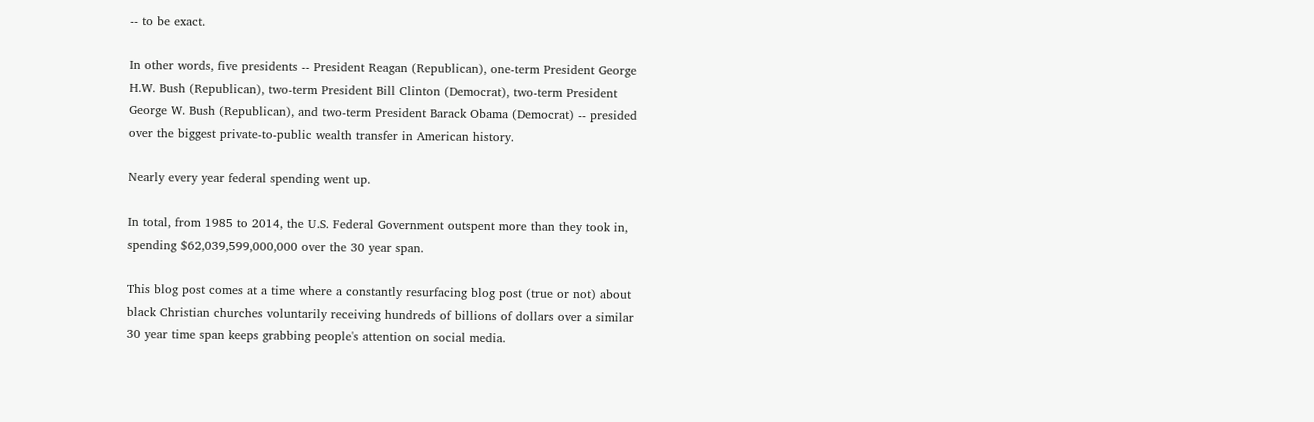-- to be exact.

In other words, five presidents -- President Reagan (Republican), one-term President George H.W. Bush (Republican), two-term President Bill Clinton (Democrat), two-term President George W. Bush (Republican), and two-term President Barack Obama (Democrat) -- presided over the biggest private-to-public wealth transfer in American history.

Nearly every year federal spending went up.

In total, from 1985 to 2014, the U.S. Federal Government outspent more than they took in, spending $62,039,599,000,000 over the 30 year span.

This blog post comes at a time where a constantly resurfacing blog post (true or not) about black Christian churches voluntarily receiving hundreds of billions of dollars over a similar 30 year time span keeps grabbing people's attention on social media.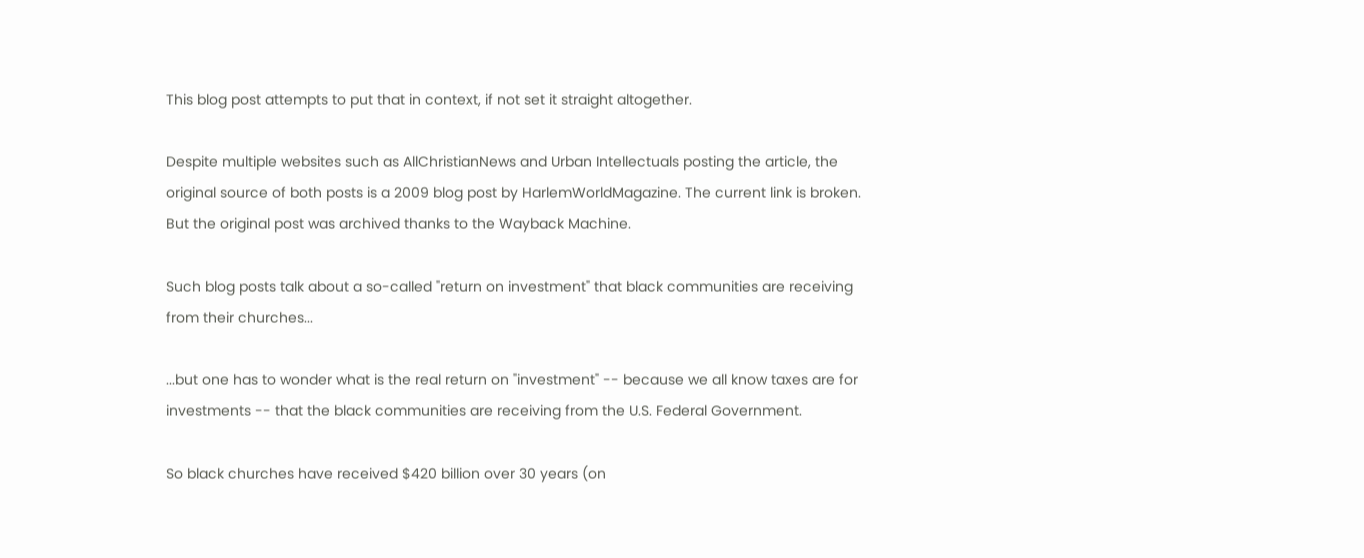This blog post attempts to put that in context, if not set it straight altogether.

Despite multiple websites such as AllChristianNews and Urban Intellectuals posting the article, the original source of both posts is a 2009 blog post by HarlemWorldMagazine. The current link is broken. But the original post was archived thanks to the Wayback Machine.

Such blog posts talk about a so-called "return on investment" that black communities are receiving from their churches...

...but one has to wonder what is the real return on "investment" -- because we all know taxes are for investments -- that the black communities are receiving from the U.S. Federal Government.

So black churches have received $420 billion over 30 years (on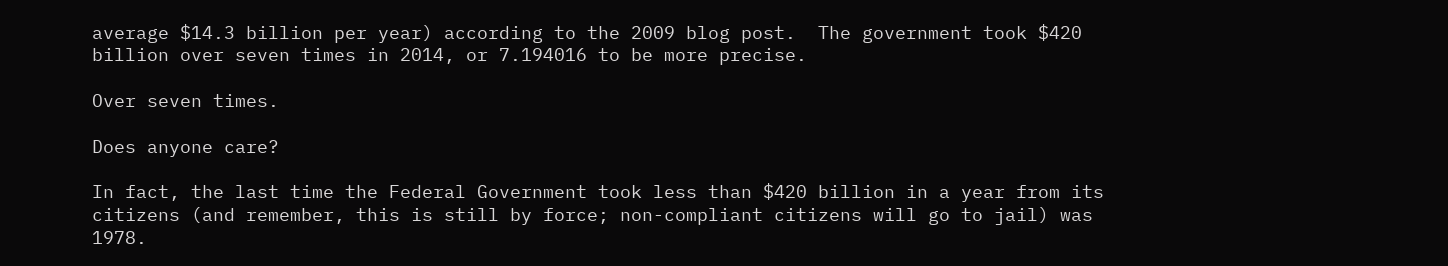average $14.3 billion per year) according to the 2009 blog post.  The government took $420 billion over seven times in 2014, or 7.194016 to be more precise.

Over seven times.

Does anyone care?

In fact, the last time the Federal Government took less than $420 billion in a year from its citizens (and remember, this is still by force; non-compliant citizens will go to jail) was 1978.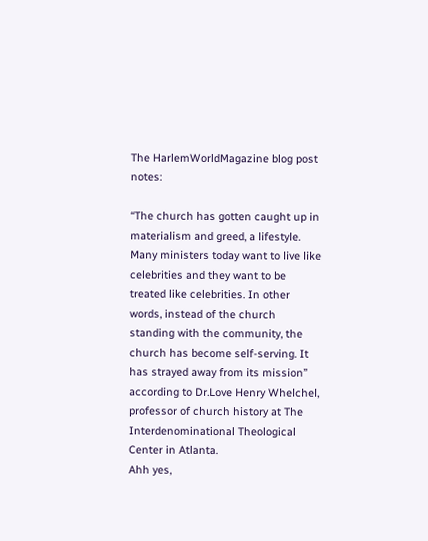The HarlemWorldMagazine blog post notes:

“The church has gotten caught up in materialism and greed, a lifestyle. Many ministers today want to live like celebrities and they want to be treated like celebrities. In other words, instead of the church standing with the community, the church has become self-serving. It has strayed away from its mission” according to Dr.Love Henry Whelchel, professor of church history at The Interdenominational Theological Center in Atlanta.
Ahh yes,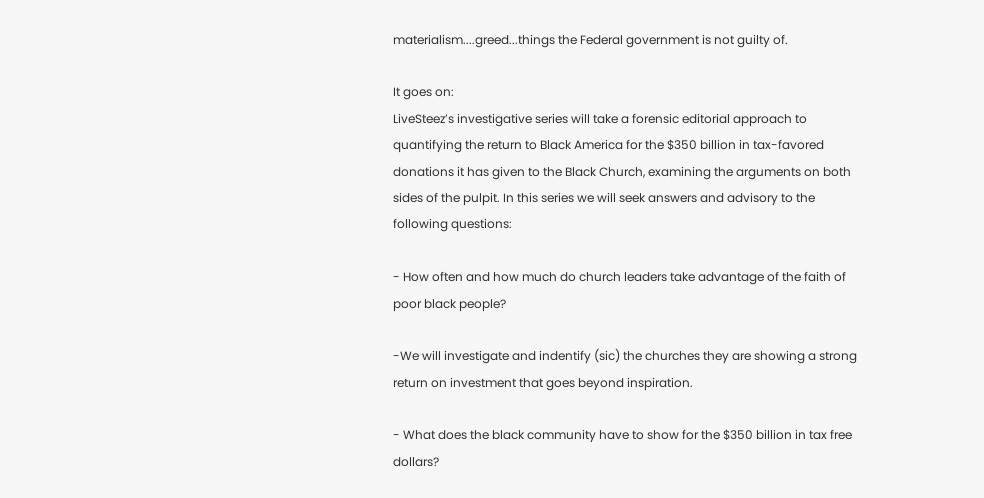materialism....greed...things the Federal government is not guilty of.

It goes on:
LiveSteez’s investigative series will take a forensic editorial approach to quantifying the return to Black America for the $350 billion in tax-favored donations it has given to the Black Church, examining the arguments on both sides of the pulpit. In this series we will seek answers and advisory to the following questions:

- How often and how much do church leaders take advantage of the faith of poor black people?

-We will investigate and indentify (sic) the churches they are showing a strong return on investment that goes beyond inspiration.

- What does the black community have to show for the $350 billion in tax free dollars?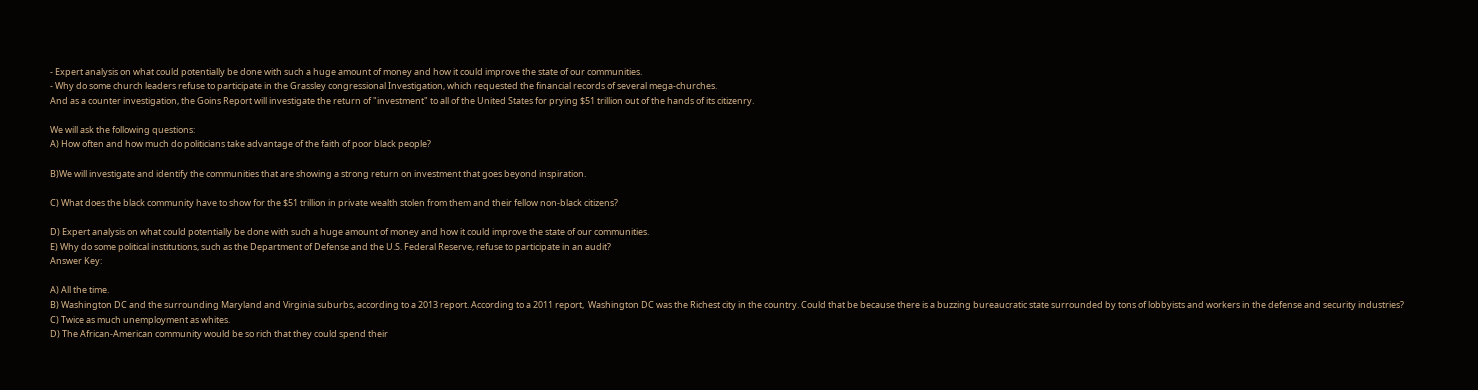- Expert analysis on what could potentially be done with such a huge amount of money and how it could improve the state of our communities.
- Why do some church leaders refuse to participate in the Grassley congressional Investigation, which requested the financial records of several mega-churches.
And as a counter investigation, the Goins Report will investigate the return of "investment" to all of the United States for prying $51 trillion out of the hands of its citizenry.

We will ask the following questions:
A) How often and how much do politicians take advantage of the faith of poor black people?

B)We will investigate and identify the communities that are showing a strong return on investment that goes beyond inspiration.

C) What does the black community have to show for the $51 trillion in private wealth stolen from them and their fellow non-black citizens?

D) Expert analysis on what could potentially be done with such a huge amount of money and how it could improve the state of our communities.
E) Why do some political institutions, such as the Department of Defense and the U.S. Federal Reserve, refuse to participate in an audit?
Answer Key:

A) All the time.
B) Washington DC and the surrounding Maryland and Virginia suburbs, according to a 2013 report. According to a 2011 report,  Washington DC was the Richest city in the country. Could that be because there is a buzzing bureaucratic state surrounded by tons of lobbyists and workers in the defense and security industries?
C) Twice as much unemployment as whites.
D) The African-American community would be so rich that they could spend their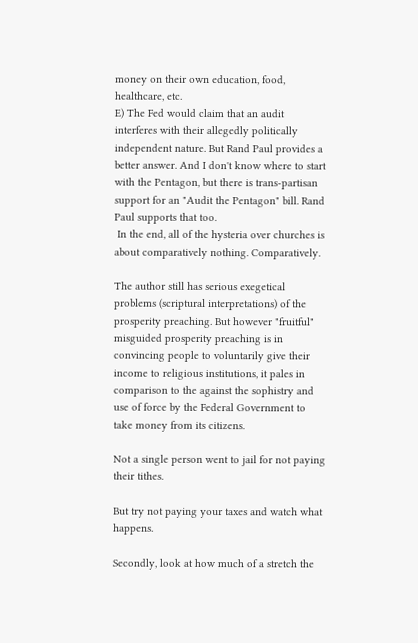money on their own education, food, healthcare, etc.
E) The Fed would claim that an audit interferes with their allegedly politically independent nature. But Rand Paul provides a better answer. And I don't know where to start with the Pentagon, but there is trans-partisan support for an "Audit the Pentagon" bill. Rand Paul supports that too.
 In the end, all of the hysteria over churches is about comparatively nothing. Comparatively.

The author still has serious exegetical problems (scriptural interpretations) of the prosperity preaching. But however "fruitful" misguided prosperity preaching is in convincing people to voluntarily give their income to religious institutions, it pales in comparison to the against the sophistry and use of force by the Federal Government to take money from its citizens.

Not a single person went to jail for not paying their tithes.

But try not paying your taxes and watch what happens.

Secondly, look at how much of a stretch the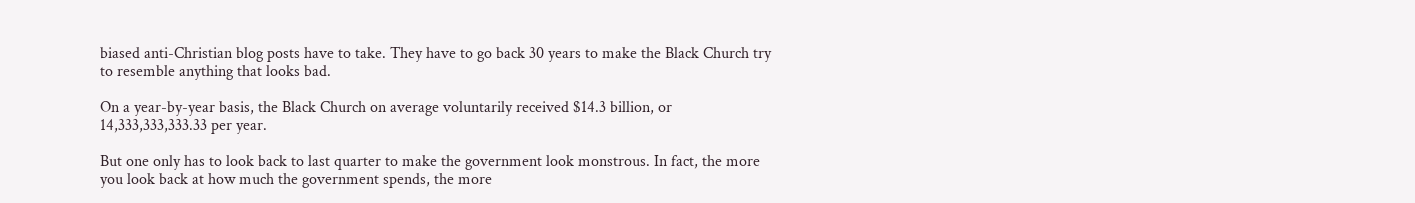biased anti-Christian blog posts have to take. They have to go back 30 years to make the Black Church try to resemble anything that looks bad.

On a year-by-year basis, the Black Church on average voluntarily received $14.3 billion, or 14,333,333,333.33 per year.

But one only has to look back to last quarter to make the government look monstrous. In fact, the more you look back at how much the government spends, the more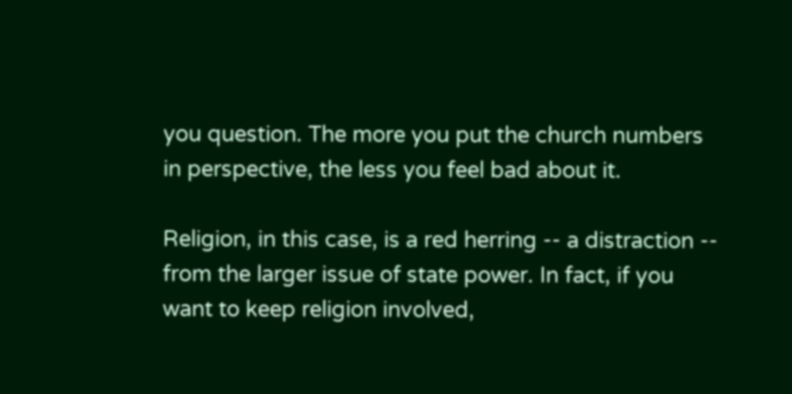you question. The more you put the church numbers in perspective, the less you feel bad about it.

Religion, in this case, is a red herring -- a distraction -- from the larger issue of state power. In fact, if you want to keep religion involved,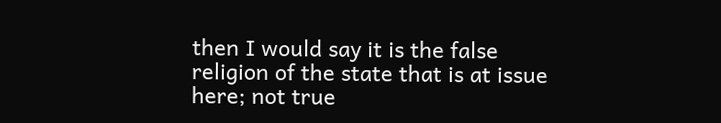then I would say it is the false religion of the state that is at issue here; not true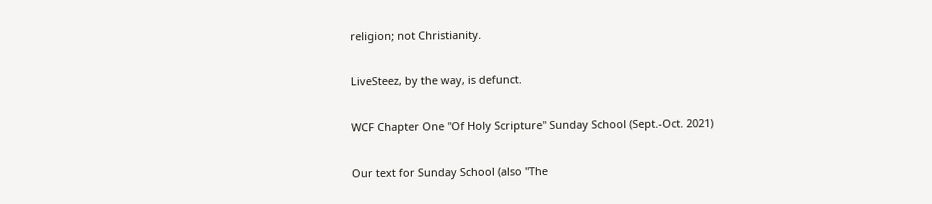religion; not Christianity.

LiveSteez, by the way, is defunct.

WCF Chapter One "Of Holy Scripture" Sunday School (Sept.-Oct. 2021)

Our text for Sunday School (also "The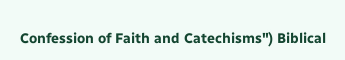Confession of Faith and Catechisms") Biblical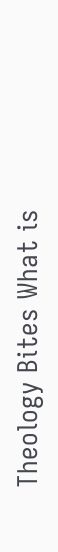Theology Bites What is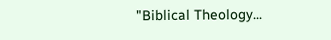"Biblical Theology...